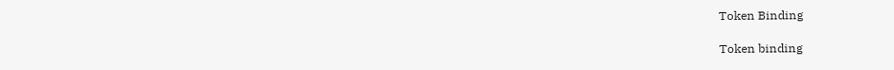Token Binding

Token binding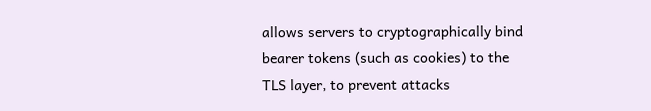allows servers to cryptographically bind bearer tokens (such as cookies) to the TLS layer, to prevent attacks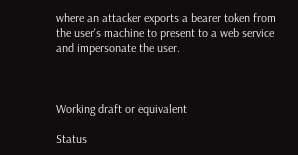where an attacker exports a bearer token from the user's machine to present to a web service and impersonate the user.



Working draft or equivalent

Status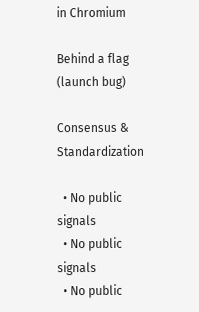in Chromium

Behind a flag (launch bug)

Consensus & Standardization

  • No public signals
  • No public signals
  • No public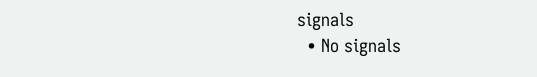signals
  • No signals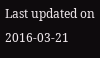Last updated on 2016-03-21